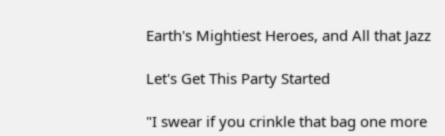Earth's Mightiest Heroes, and All that Jazz

Let's Get This Party Started

"I swear if you crinkle that bag one more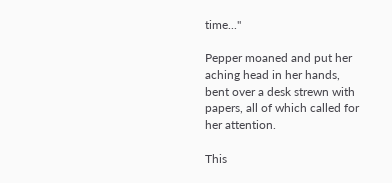time..."

Pepper moaned and put her aching head in her hands, bent over a desk strewn with papers, all of which called for her attention.

This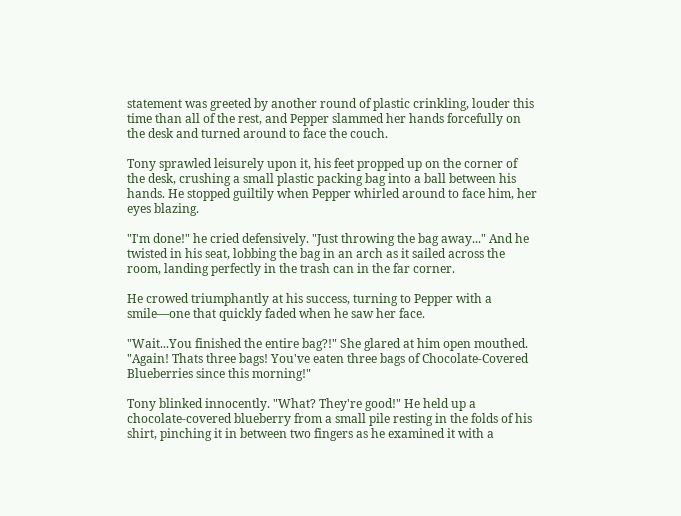statement was greeted by another round of plastic crinkling, louder this time than all of the rest, and Pepper slammed her hands forcefully on the desk and turned around to face the couch.

Tony sprawled leisurely upon it, his feet propped up on the corner of the desk, crushing a small plastic packing bag into a ball between his hands. He stopped guiltily when Pepper whirled around to face him, her eyes blazing.

"I'm done!" he cried defensively. "Just throwing the bag away..." And he twisted in his seat, lobbing the bag in an arch as it sailed across the room, landing perfectly in the trash can in the far corner.

He crowed triumphantly at his success, turning to Pepper with a smile—one that quickly faded when he saw her face.

"Wait...You finished the entire bag?!" She glared at him open mouthed. "Again! Thats three bags! You've eaten three bags of Chocolate-Covered Blueberries since this morning!"

Tony blinked innocently. "What? They're good!" He held up a chocolate-covered blueberry from a small pile resting in the folds of his shirt, pinching it in between two fingers as he examined it with a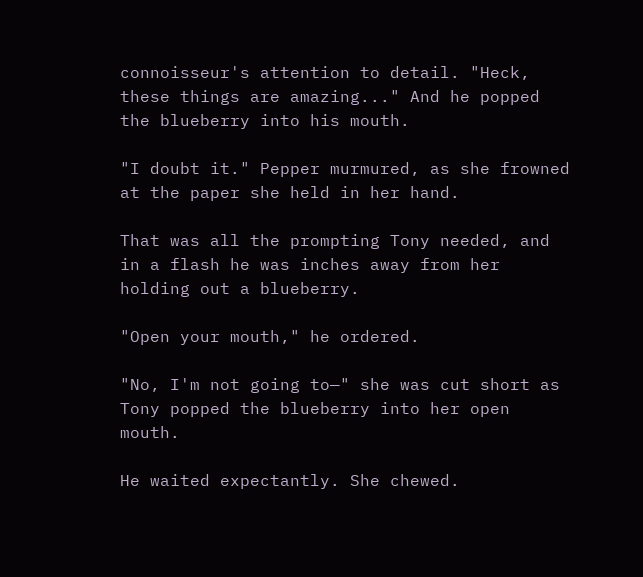connoisseur's attention to detail. "Heck, these things are amazing..." And he popped the blueberry into his mouth.

"I doubt it." Pepper murmured, as she frowned at the paper she held in her hand.

That was all the prompting Tony needed, and in a flash he was inches away from her holding out a blueberry.

"Open your mouth," he ordered.

"No, I'm not going to—" she was cut short as Tony popped the blueberry into her open mouth.

He waited expectantly. She chewed.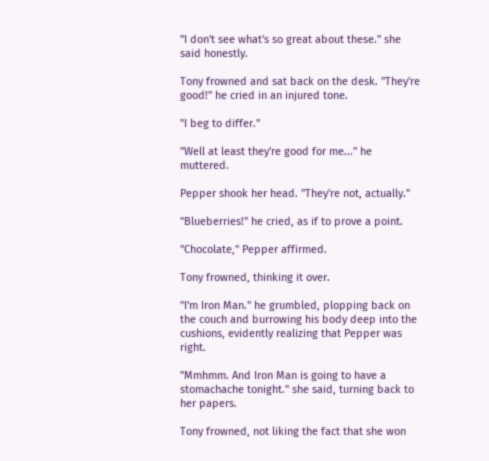"I don't see what's so great about these." she said honestly.

Tony frowned and sat back on the desk. "They're good!" he cried in an injured tone.

"I beg to differ."

"Well at least they're good for me..." he muttered.

Pepper shook her head. "They're not, actually."

"Blueberries!" he cried, as if to prove a point.

"Chocolate," Pepper affirmed.

Tony frowned, thinking it over.

"I'm Iron Man." he grumbled, plopping back on the couch and burrowing his body deep into the cushions, evidently realizing that Pepper was right.

"Mmhmm. And Iron Man is going to have a stomachache tonight." she said, turning back to her papers.

Tony frowned, not liking the fact that she won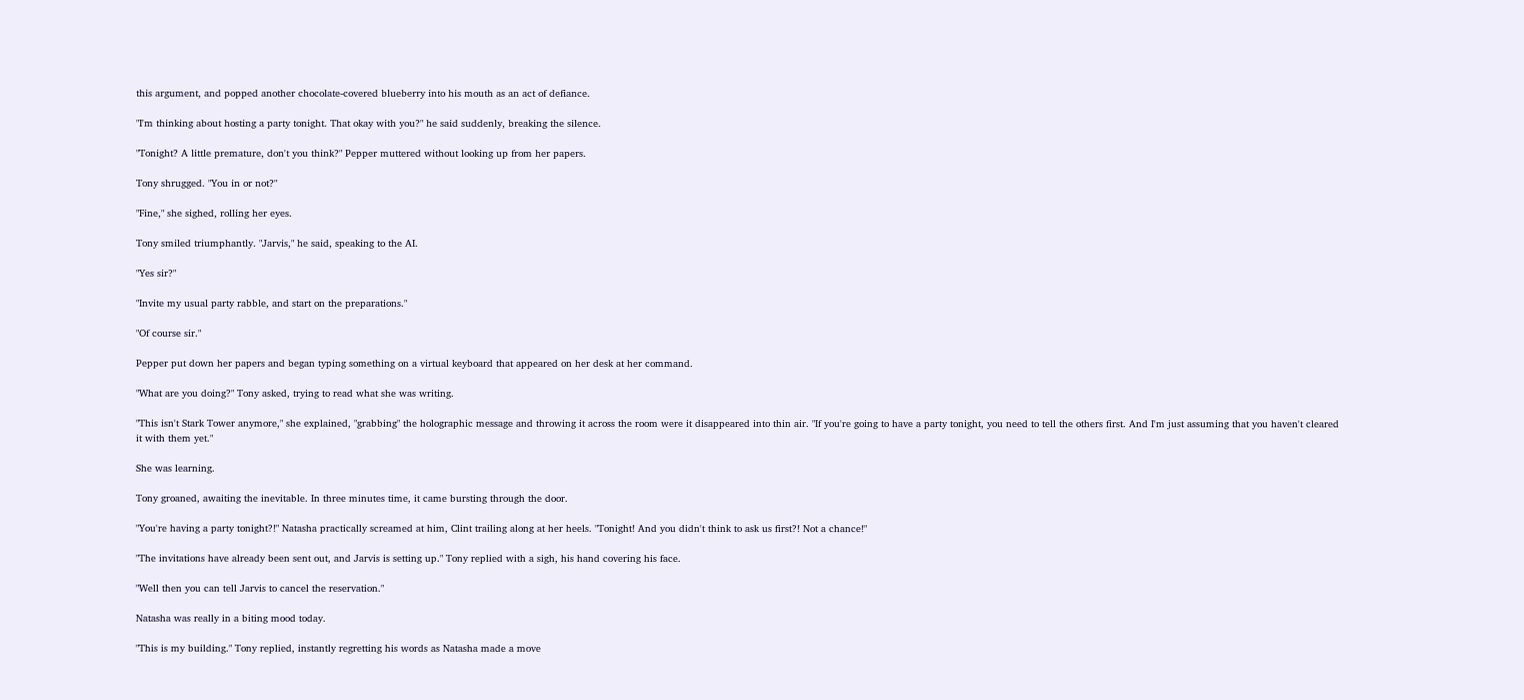this argument, and popped another chocolate-covered blueberry into his mouth as an act of defiance.

"I'm thinking about hosting a party tonight. That okay with you?" he said suddenly, breaking the silence.

"Tonight? A little premature, don't you think?" Pepper muttered without looking up from her papers.

Tony shrugged. "You in or not?"

"Fine," she sighed, rolling her eyes.

Tony smiled triumphantly. "Jarvis," he said, speaking to the AI.

"Yes sir?"

"Invite my usual party rabble, and start on the preparations."

"Of course sir."

Pepper put down her papers and began typing something on a virtual keyboard that appeared on her desk at her command.

"What are you doing?" Tony asked, trying to read what she was writing.

"This isn't Stark Tower anymore," she explained, "grabbing" the holographic message and throwing it across the room were it disappeared into thin air. "If you're going to have a party tonight, you need to tell the others first. And I'm just assuming that you haven't cleared it with them yet."

She was learning.

Tony groaned, awaiting the inevitable. In three minutes time, it came bursting through the door.

"You're having a party tonight?!" Natasha practically screamed at him, Clint trailing along at her heels. "Tonight! And you didn't think to ask us first?! Not a chance!"

"The invitations have already been sent out, and Jarvis is setting up." Tony replied with a sigh, his hand covering his face.

"Well then you can tell Jarvis to cancel the reservation."

Natasha was really in a biting mood today.

"This is my building." Tony replied, instantly regretting his words as Natasha made a move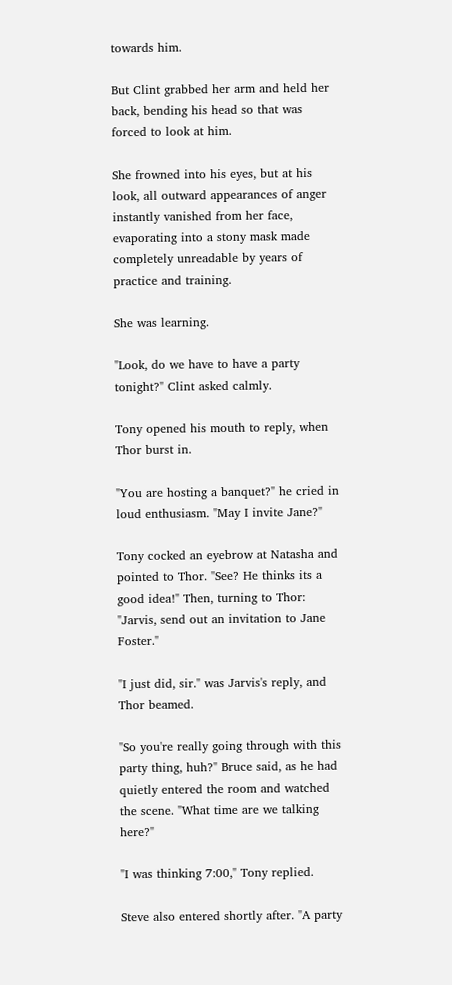towards him.

But Clint grabbed her arm and held her back, bending his head so that was forced to look at him.

She frowned into his eyes, but at his look, all outward appearances of anger instantly vanished from her face, evaporating into a stony mask made completely unreadable by years of practice and training.

She was learning.

"Look, do we have to have a party tonight?" Clint asked calmly.

Tony opened his mouth to reply, when Thor burst in.

"You are hosting a banquet?" he cried in loud enthusiasm. "May I invite Jane?"

Tony cocked an eyebrow at Natasha and pointed to Thor. "See? He thinks its a good idea!" Then, turning to Thor: "Jarvis, send out an invitation to Jane Foster."

"I just did, sir." was Jarvis's reply, and Thor beamed.

"So you're really going through with this party thing, huh?" Bruce said, as he had quietly entered the room and watched the scene. "What time are we talking here?"

"I was thinking 7:00," Tony replied.

Steve also entered shortly after. "A party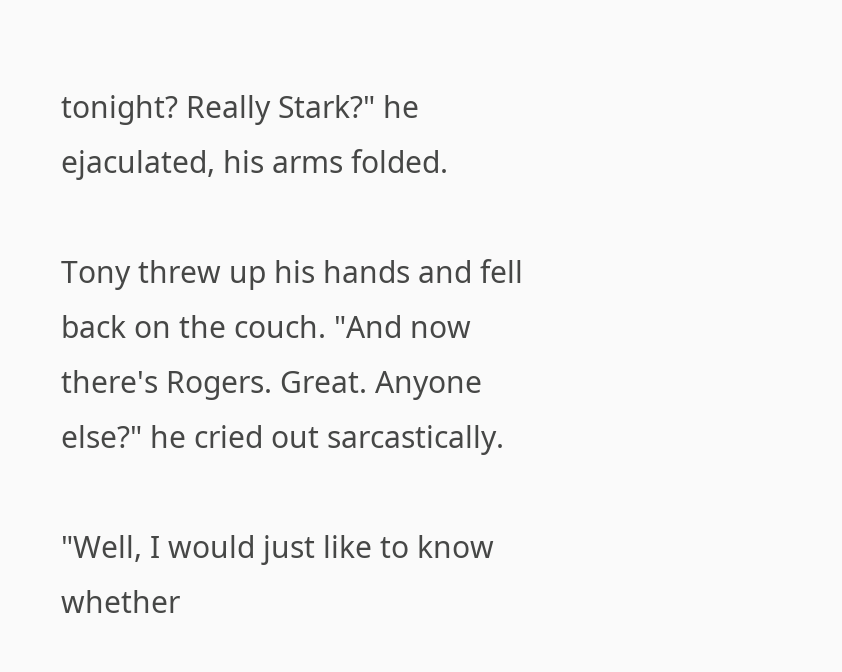tonight? Really Stark?" he ejaculated, his arms folded.

Tony threw up his hands and fell back on the couch. "And now there's Rogers. Great. Anyone else?" he cried out sarcastically.

"Well, I would just like to know whether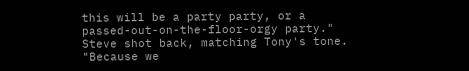this will be a party party, or a passed-out-on-the-floor-orgy party." Steve shot back, matching Tony's tone. "Because we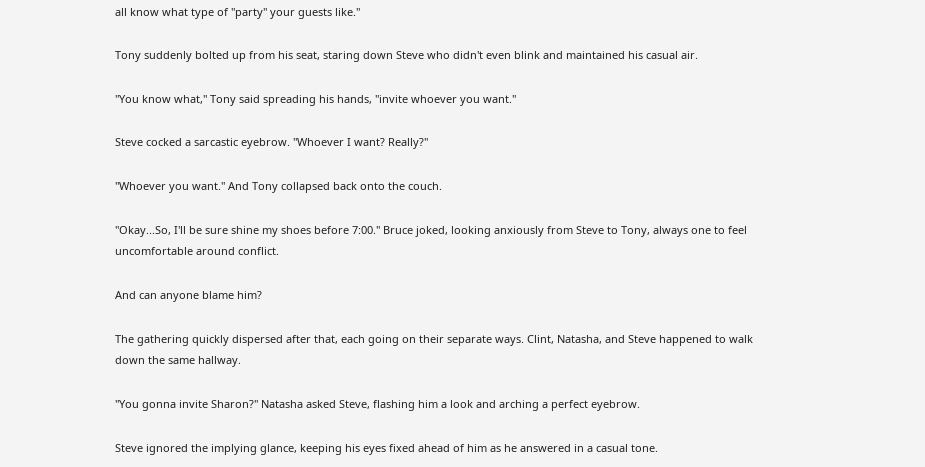all know what type of "party" your guests like."

Tony suddenly bolted up from his seat, staring down Steve who didn't even blink and maintained his casual air.

"You know what," Tony said spreading his hands, "invite whoever you want."

Steve cocked a sarcastic eyebrow. "Whoever I want? Really?"

"Whoever you want." And Tony collapsed back onto the couch.

"Okay...So, I'll be sure shine my shoes before 7:00." Bruce joked, looking anxiously from Steve to Tony, always one to feel uncomfortable around conflict.

And can anyone blame him?

The gathering quickly dispersed after that, each going on their separate ways. Clint, Natasha, and Steve happened to walk down the same hallway.

"You gonna invite Sharon?" Natasha asked Steve, flashing him a look and arching a perfect eyebrow.

Steve ignored the implying glance, keeping his eyes fixed ahead of him as he answered in a casual tone.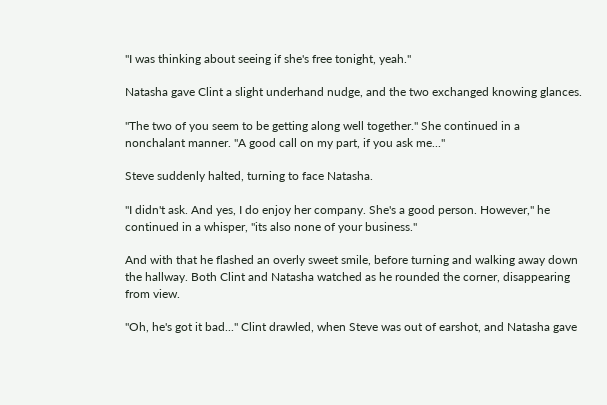"I was thinking about seeing if she's free tonight, yeah."

Natasha gave Clint a slight underhand nudge, and the two exchanged knowing glances.

"The two of you seem to be getting along well together." She continued in a nonchalant manner. "A good call on my part, if you ask me..."

Steve suddenly halted, turning to face Natasha.

"I didn't ask. And yes, I do enjoy her company. She's a good person. However," he continued in a whisper, "its also none of your business."

And with that he flashed an overly sweet smile, before turning and walking away down the hallway. Both Clint and Natasha watched as he rounded the corner, disappearing from view.

"Oh, he's got it bad..." Clint drawled, when Steve was out of earshot, and Natasha gave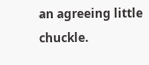an agreeing little chuckle.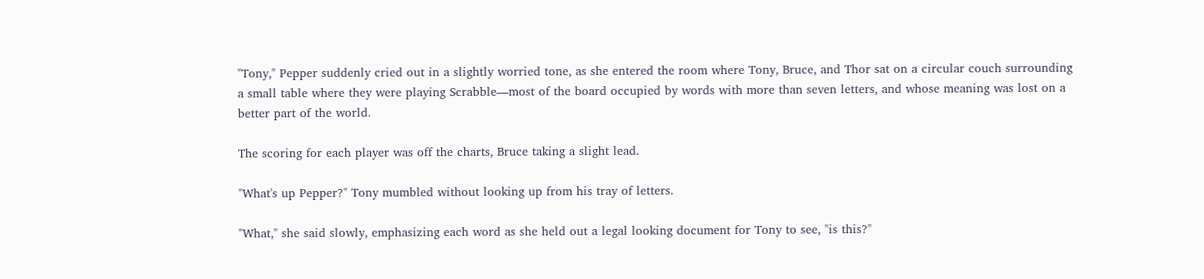"Tony," Pepper suddenly cried out in a slightly worried tone, as she entered the room where Tony, Bruce, and Thor sat on a circular couch surrounding a small table where they were playing Scrabble—most of the board occupied by words with more than seven letters, and whose meaning was lost on a better part of the world.

The scoring for each player was off the charts, Bruce taking a slight lead.

"What's up Pepper?" Tony mumbled without looking up from his tray of letters.

"What," she said slowly, emphasizing each word as she held out a legal looking document for Tony to see, "is this?"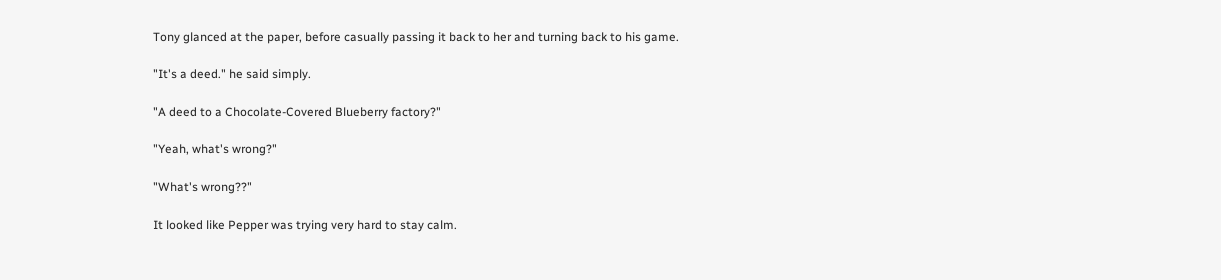Tony glanced at the paper, before casually passing it back to her and turning back to his game.

"It's a deed." he said simply.

"A deed to a Chocolate-Covered Blueberry factory?"

"Yeah, what's wrong?"

"What's wrong??"

It looked like Pepper was trying very hard to stay calm.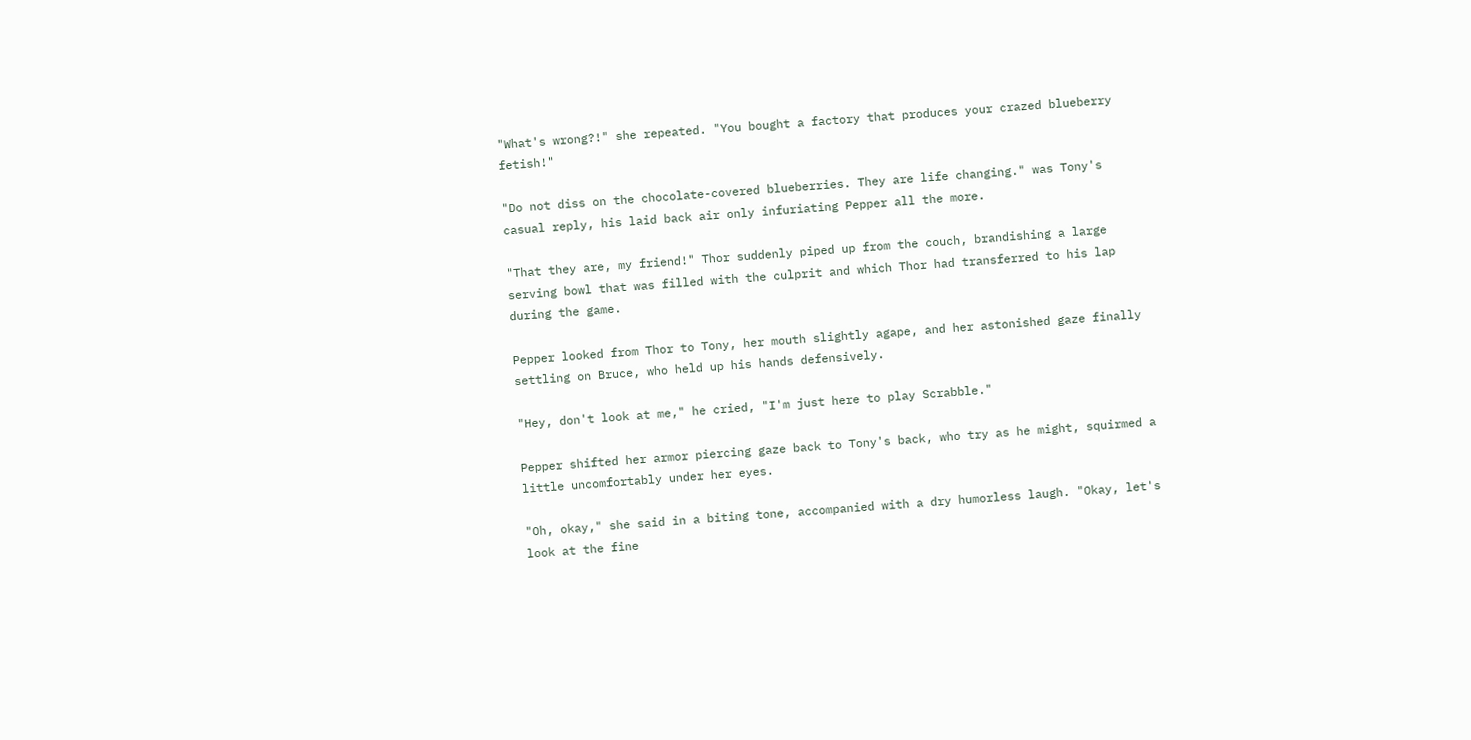"What's wrong?!" she repeated. "You bought a factory that produces your crazed blueberry fetish!"

"Do not diss on the chocolate-covered blueberries. They are life changing." was Tony's casual reply, his laid back air only infuriating Pepper all the more.

"That they are, my friend!" Thor suddenly piped up from the couch, brandishing a large serving bowl that was filled with the culprit and which Thor had transferred to his lap during the game.

Pepper looked from Thor to Tony, her mouth slightly agape, and her astonished gaze finally settling on Bruce, who held up his hands defensively.

"Hey, don't look at me," he cried, "I'm just here to play Scrabble."

Pepper shifted her armor piercing gaze back to Tony's back, who try as he might, squirmed a little uncomfortably under her eyes.

"Oh, okay," she said in a biting tone, accompanied with a dry humorless laugh. "Okay, let's look at the fine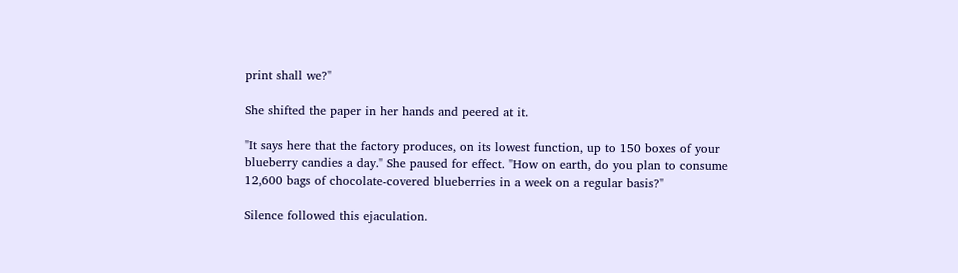print shall we?"

She shifted the paper in her hands and peered at it.

"It says here that the factory produces, on its lowest function, up to 150 boxes of your blueberry candies a day." She paused for effect. "How on earth, do you plan to consume 12,600 bags of chocolate-covered blueberries in a week on a regular basis?"

Silence followed this ejaculation.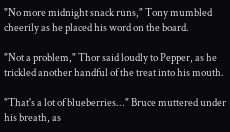"No more midnight snack runs," Tony mumbled cheerily as he placed his word on the board.

"Not a problem," Thor said loudly to Pepper, as he trickled another handful of the treat into his mouth.

"That's a lot of blueberries..." Bruce muttered under his breath, as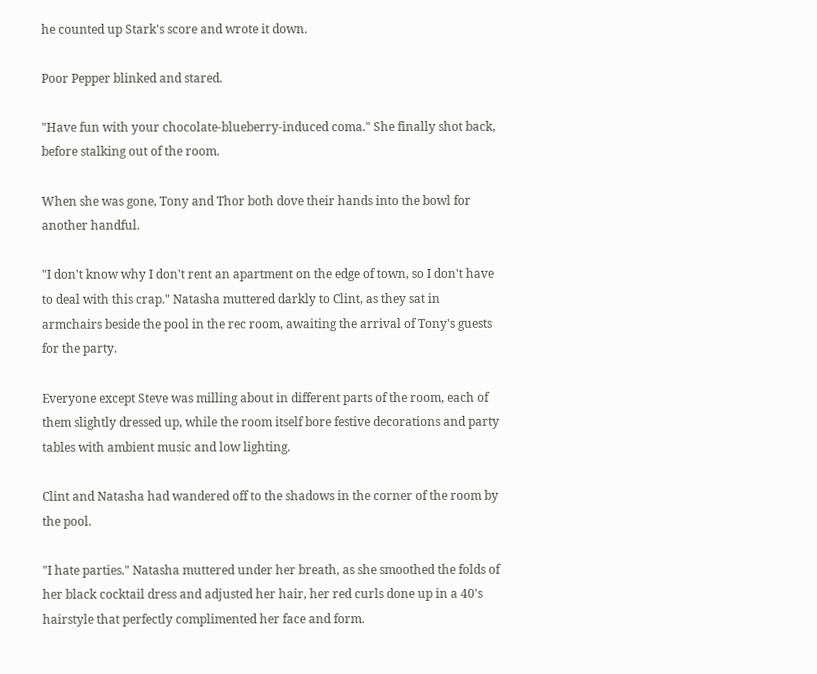he counted up Stark's score and wrote it down.

Poor Pepper blinked and stared.

"Have fun with your chocolate-blueberry-induced coma." She finally shot back, before stalking out of the room.

When she was gone, Tony and Thor both dove their hands into the bowl for another handful.

"I don't know why I don't rent an apartment on the edge of town, so I don't have to deal with this crap." Natasha muttered darkly to Clint, as they sat in armchairs beside the pool in the rec room, awaiting the arrival of Tony's guests for the party.

Everyone except Steve was milling about in different parts of the room, each of them slightly dressed up, while the room itself bore festive decorations and party tables with ambient music and low lighting.

Clint and Natasha had wandered off to the shadows in the corner of the room by the pool.

"I hate parties." Natasha muttered under her breath, as she smoothed the folds of her black cocktail dress and adjusted her hair, her red curls done up in a 40's hairstyle that perfectly complimented her face and form.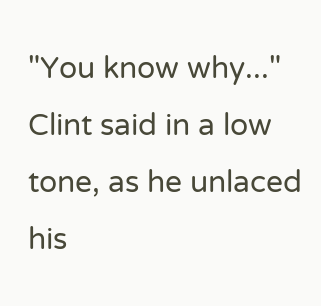"You know why..." Clint said in a low tone, as he unlaced his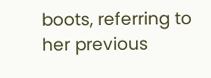boots, referring to her previous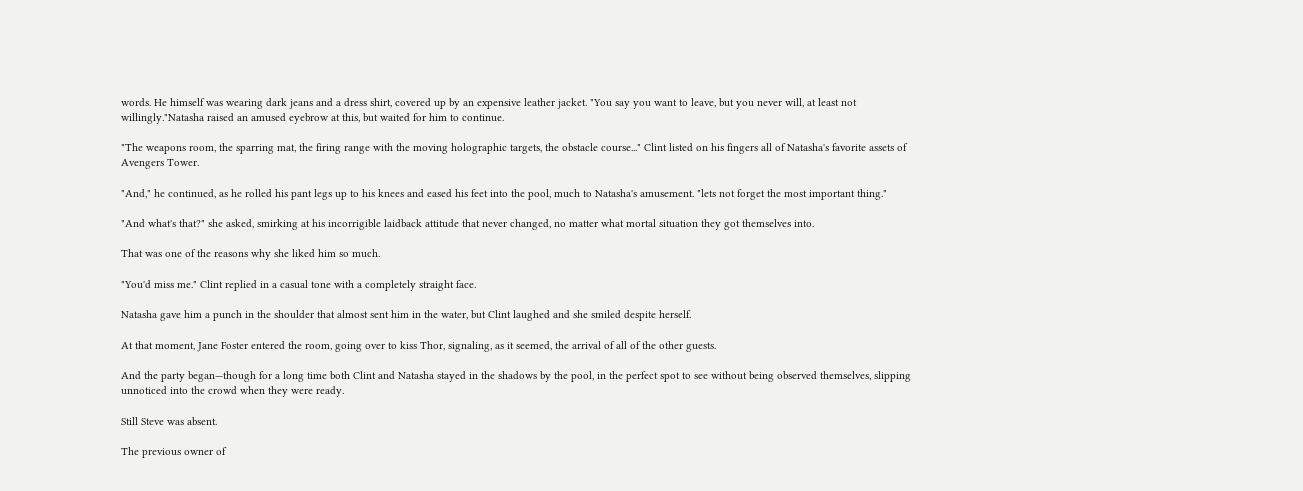words. He himself was wearing dark jeans and a dress shirt, covered up by an expensive leather jacket. "You say you want to leave, but you never will, at least not willingly."Natasha raised an amused eyebrow at this, but waited for him to continue.

"The weapons room, the sparring mat, the firing range with the moving holographic targets, the obstacle course..." Clint listed on his fingers all of Natasha's favorite assets of Avengers Tower.

"And," he continued, as he rolled his pant legs up to his knees and eased his feet into the pool, much to Natasha's amusement. "lets not forget the most important thing."

"And what's that?" she asked, smirking at his incorrigible laidback attitude that never changed, no matter what mortal situation they got themselves into.

That was one of the reasons why she liked him so much.

"You'd miss me." Clint replied in a casual tone with a completely straight face.

Natasha gave him a punch in the shoulder that almost sent him in the water, but Clint laughed and she smiled despite herself.

At that moment, Jane Foster entered the room, going over to kiss Thor, signaling, as it seemed, the arrival of all of the other guests.

And the party began—though for a long time both Clint and Natasha stayed in the shadows by the pool, in the perfect spot to see without being observed themselves, slipping unnoticed into the crowd when they were ready.

Still Steve was absent.

The previous owner of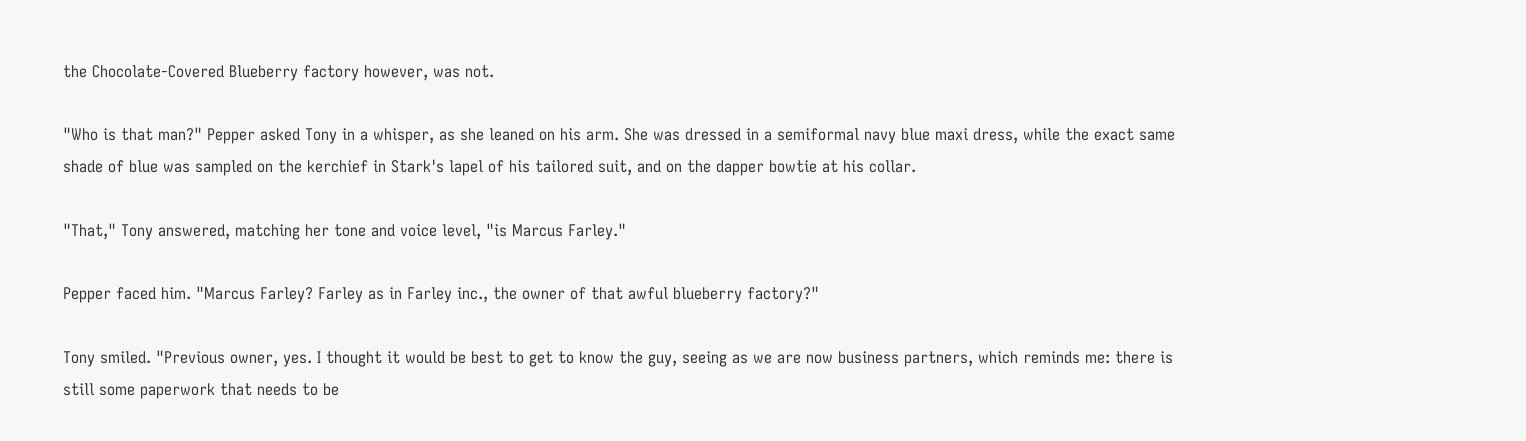the Chocolate-Covered Blueberry factory however, was not.

"Who is that man?" Pepper asked Tony in a whisper, as she leaned on his arm. She was dressed in a semiformal navy blue maxi dress, while the exact same shade of blue was sampled on the kerchief in Stark's lapel of his tailored suit, and on the dapper bowtie at his collar.

"That," Tony answered, matching her tone and voice level, "is Marcus Farley."

Pepper faced him. "Marcus Farley? Farley as in Farley inc., the owner of that awful blueberry factory?"

Tony smiled. "Previous owner, yes. I thought it would be best to get to know the guy, seeing as we are now business partners, which reminds me: there is still some paperwork that needs to be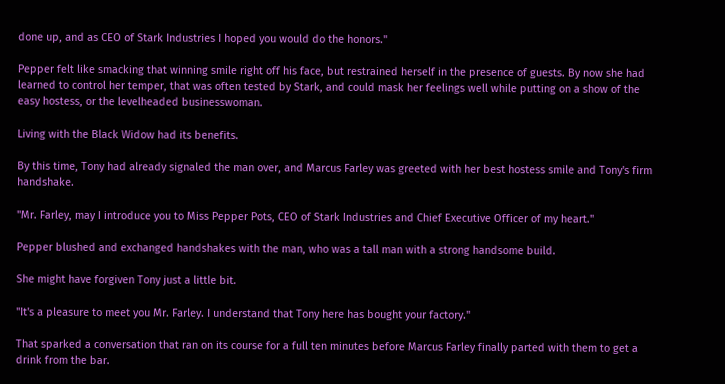done up, and as CEO of Stark Industries I hoped you would do the honors."

Pepper felt like smacking that winning smile right off his face, but restrained herself in the presence of guests. By now she had learned to control her temper, that was often tested by Stark, and could mask her feelings well while putting on a show of the easy hostess, or the levelheaded businesswoman.

Living with the Black Widow had its benefits.

By this time, Tony had already signaled the man over, and Marcus Farley was greeted with her best hostess smile and Tony's firm handshake.

"Mr. Farley, may I introduce you to Miss Pepper Pots, CEO of Stark Industries and Chief Executive Officer of my heart."

Pepper blushed and exchanged handshakes with the man, who was a tall man with a strong handsome build.

She might have forgiven Tony just a little bit.

"It's a pleasure to meet you Mr. Farley. I understand that Tony here has bought your factory."

That sparked a conversation that ran on its course for a full ten minutes before Marcus Farley finally parted with them to get a drink from the bar.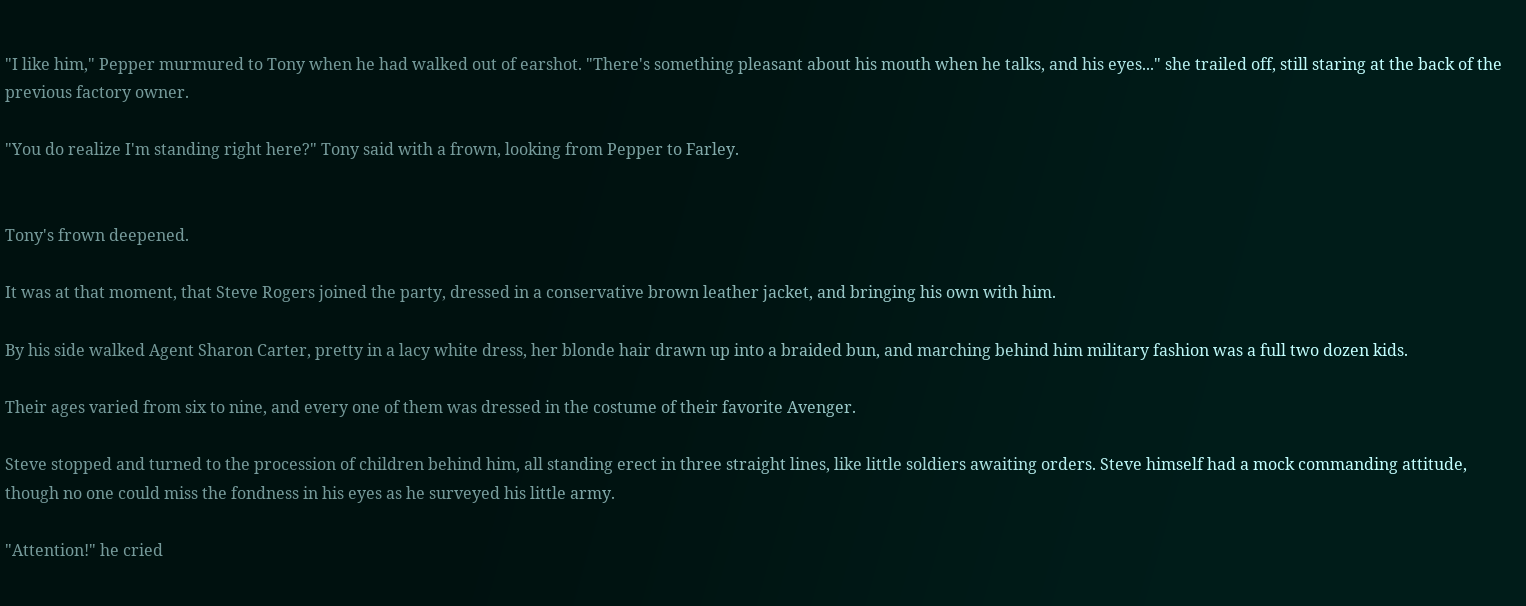"I like him," Pepper murmured to Tony when he had walked out of earshot. "There's something pleasant about his mouth when he talks, and his eyes..." she trailed off, still staring at the back of the previous factory owner.

"You do realize I'm standing right here?" Tony said with a frown, looking from Pepper to Farley.


Tony's frown deepened.

It was at that moment, that Steve Rogers joined the party, dressed in a conservative brown leather jacket, and bringing his own with him.

By his side walked Agent Sharon Carter, pretty in a lacy white dress, her blonde hair drawn up into a braided bun, and marching behind him military fashion was a full two dozen kids.

Their ages varied from six to nine, and every one of them was dressed in the costume of their favorite Avenger.

Steve stopped and turned to the procession of children behind him, all standing erect in three straight lines, like little soldiers awaiting orders. Steve himself had a mock commanding attitude, though no one could miss the fondness in his eyes as he surveyed his little army.

"Attention!" he cried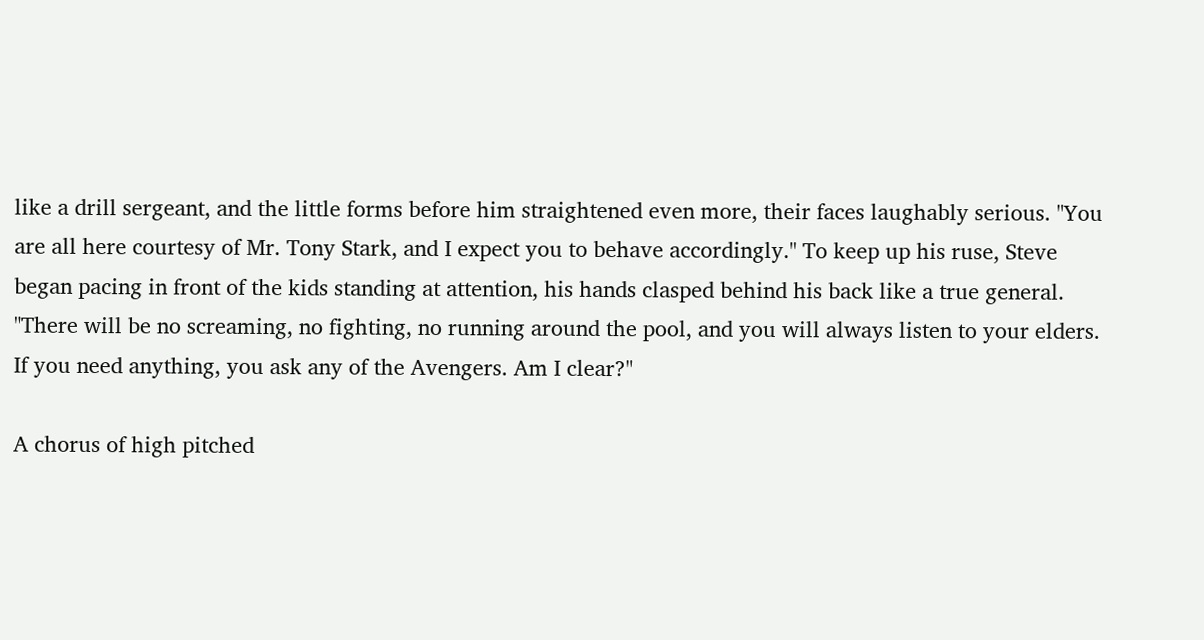like a drill sergeant, and the little forms before him straightened even more, their faces laughably serious. "You are all here courtesy of Mr. Tony Stark, and I expect you to behave accordingly." To keep up his ruse, Steve began pacing in front of the kids standing at attention, his hands clasped behind his back like a true general. "There will be no screaming, no fighting, no running around the pool, and you will always listen to your elders. If you need anything, you ask any of the Avengers. Am I clear?"

A chorus of high pitched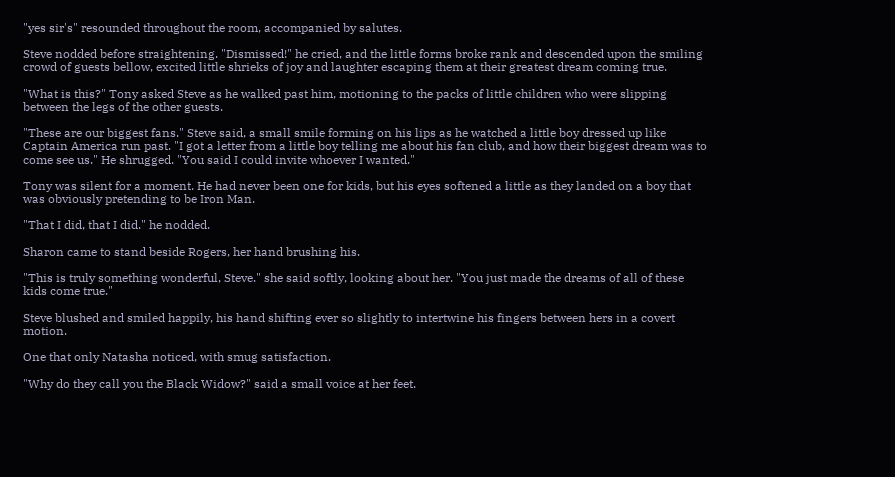"yes sir's" resounded throughout the room, accompanied by salutes.

Steve nodded before straightening. "Dismissed!" he cried, and the little forms broke rank and descended upon the smiling crowd of guests bellow, excited little shrieks of joy and laughter escaping them at their greatest dream coming true.

"What is this?" Tony asked Steve as he walked past him, motioning to the packs of little children who were slipping between the legs of the other guests.

"These are our biggest fans." Steve said, a small smile forming on his lips as he watched a little boy dressed up like Captain America run past. "I got a letter from a little boy telling me about his fan club, and how their biggest dream was to come see us." He shrugged. "You said I could invite whoever I wanted."

Tony was silent for a moment. He had never been one for kids, but his eyes softened a little as they landed on a boy that was obviously pretending to be Iron Man.

"That I did, that I did." he nodded.

Sharon came to stand beside Rogers, her hand brushing his.

"This is truly something wonderful, Steve." she said softly, looking about her. "You just made the dreams of all of these kids come true."

Steve blushed and smiled happily, his hand shifting ever so slightly to intertwine his fingers between hers in a covert motion.

One that only Natasha noticed, with smug satisfaction.

"Why do they call you the Black Widow?" said a small voice at her feet.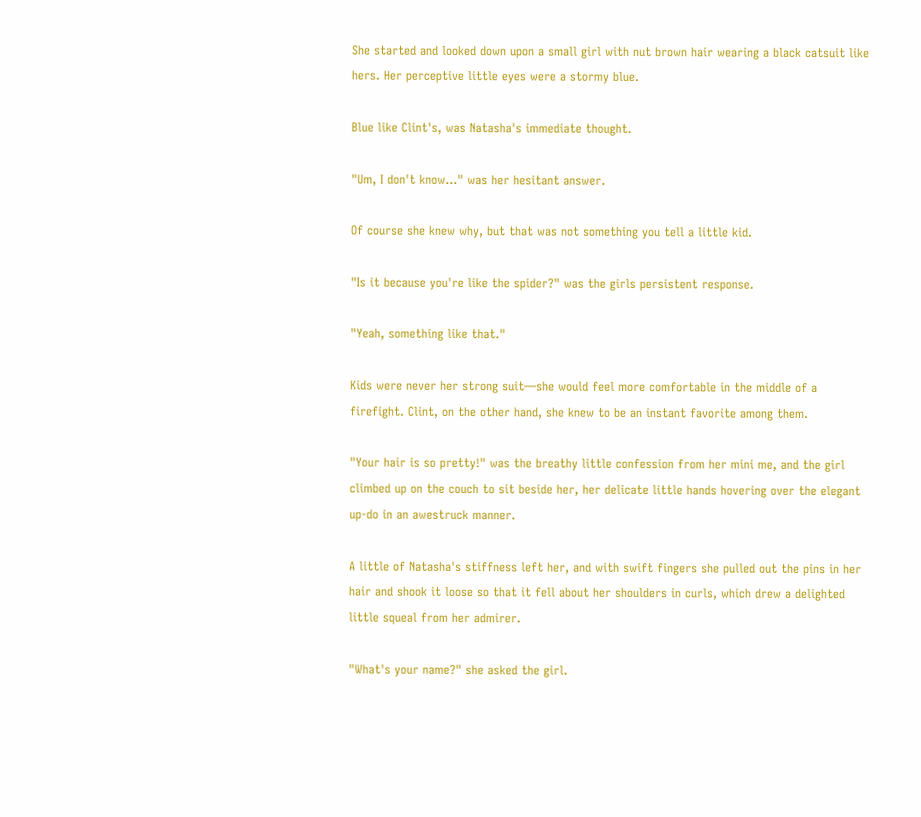She started and looked down upon a small girl with nut brown hair wearing a black catsuit like hers. Her perceptive little eyes were a stormy blue.

Blue like Clint's, was Natasha's immediate thought.

"Um, I don't know..." was her hesitant answer.

Of course she knew why, but that was not something you tell a little kid.

"Is it because you're like the spider?" was the girls persistent response.

"Yeah, something like that."

Kids were never her strong suit—she would feel more comfortable in the middle of a firefight. Clint, on the other hand, she knew to be an instant favorite among them.

"Your hair is so pretty!" was the breathy little confession from her mini me, and the girl climbed up on the couch to sit beside her, her delicate little hands hovering over the elegant up-do in an awestruck manner.

A little of Natasha's stiffness left her, and with swift fingers she pulled out the pins in her hair and shook it loose so that it fell about her shoulders in curls, which drew a delighted little squeal from her admirer.

"What's your name?" she asked the girl.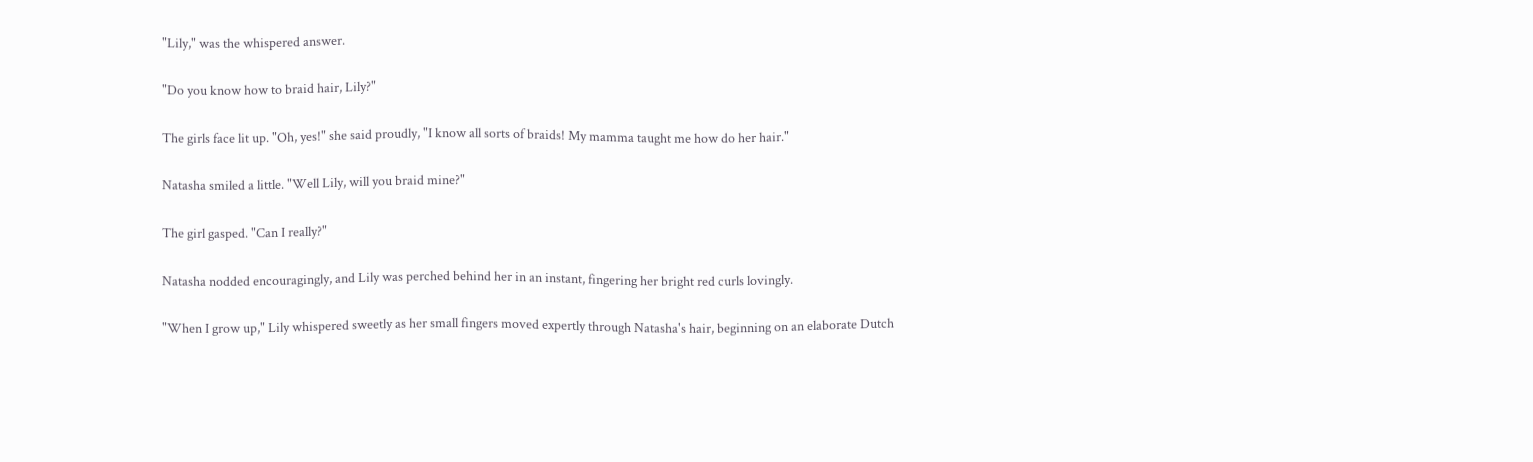"Lily," was the whispered answer.

"Do you know how to braid hair, Lily?"

The girls face lit up. "Oh, yes!" she said proudly, "I know all sorts of braids! My mamma taught me how do her hair."

Natasha smiled a little. "Well Lily, will you braid mine?"

The girl gasped. "Can I really?"

Natasha nodded encouragingly, and Lily was perched behind her in an instant, fingering her bright red curls lovingly.

"When I grow up," Lily whispered sweetly as her small fingers moved expertly through Natasha's hair, beginning on an elaborate Dutch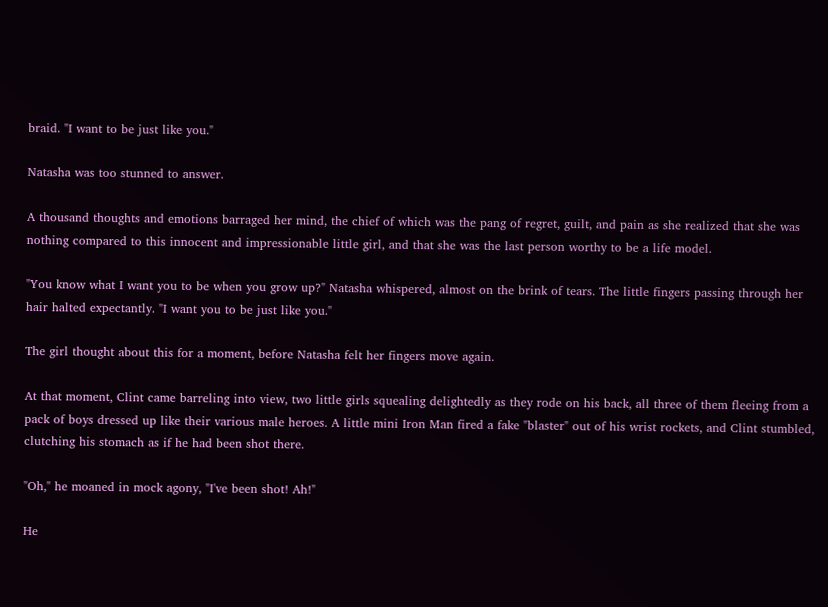braid. "I want to be just like you."

Natasha was too stunned to answer.

A thousand thoughts and emotions barraged her mind, the chief of which was the pang of regret, guilt, and pain as she realized that she was nothing compared to this innocent and impressionable little girl, and that she was the last person worthy to be a life model.

"You know what I want you to be when you grow up?" Natasha whispered, almost on the brink of tears. The little fingers passing through her hair halted expectantly. "I want you to be just like you."

The girl thought about this for a moment, before Natasha felt her fingers move again.

At that moment, Clint came barreling into view, two little girls squealing delightedly as they rode on his back, all three of them fleeing from a pack of boys dressed up like their various male heroes. A little mini Iron Man fired a fake "blaster" out of his wrist rockets, and Clint stumbled, clutching his stomach as if he had been shot there.

"Oh," he moaned in mock agony, "I've been shot! Ah!"

He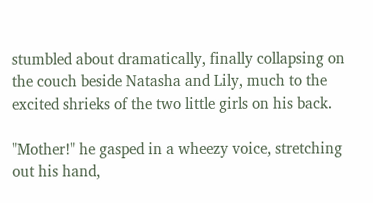stumbled about dramatically, finally collapsing on the couch beside Natasha and Lily, much to the excited shrieks of the two little girls on his back.

"Mother!" he gasped in a wheezy voice, stretching out his hand,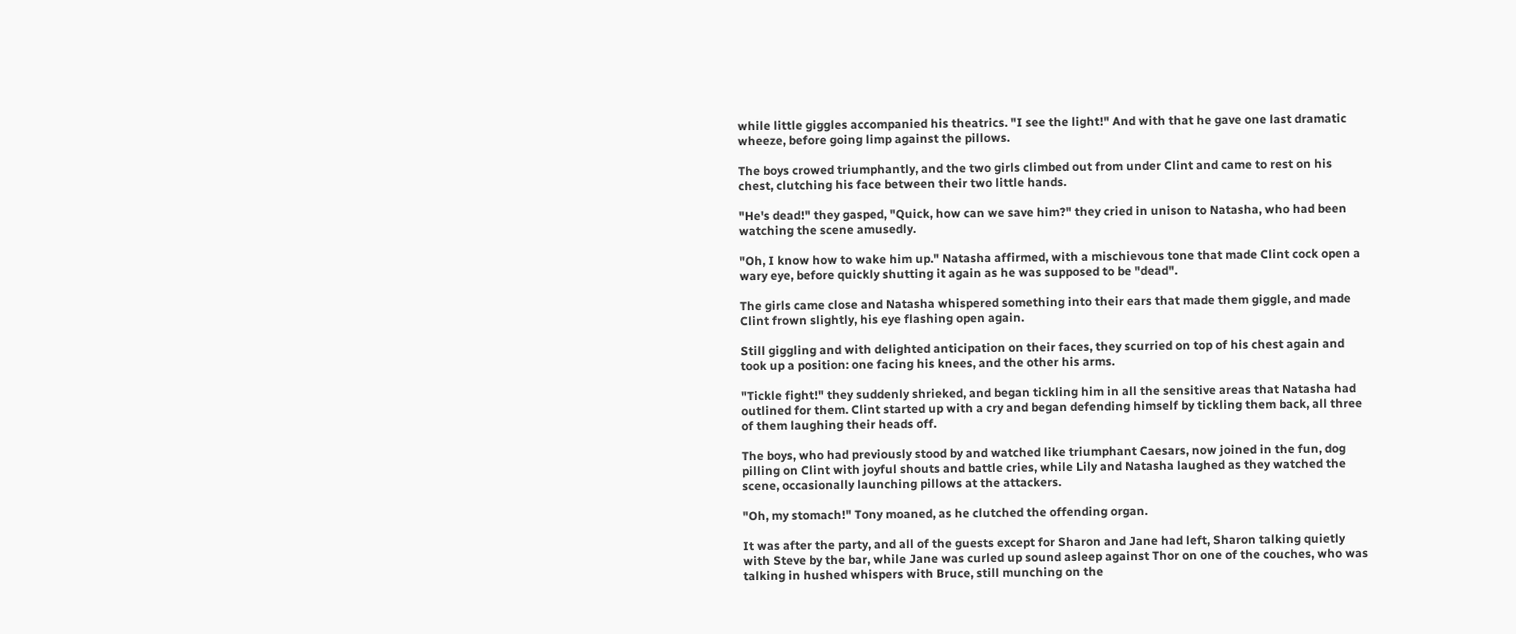while little giggles accompanied his theatrics. "I see the light!" And with that he gave one last dramatic wheeze, before going limp against the pillows.

The boys crowed triumphantly, and the two girls climbed out from under Clint and came to rest on his chest, clutching his face between their two little hands.

"He's dead!" they gasped, "Quick, how can we save him?" they cried in unison to Natasha, who had been watching the scene amusedly.

"Oh, I know how to wake him up." Natasha affirmed, with a mischievous tone that made Clint cock open a wary eye, before quickly shutting it again as he was supposed to be "dead".

The girls came close and Natasha whispered something into their ears that made them giggle, and made Clint frown slightly, his eye flashing open again.

Still giggling and with delighted anticipation on their faces, they scurried on top of his chest again and took up a position: one facing his knees, and the other his arms.

"Tickle fight!" they suddenly shrieked, and began tickling him in all the sensitive areas that Natasha had outlined for them. Clint started up with a cry and began defending himself by tickling them back, all three of them laughing their heads off.

The boys, who had previously stood by and watched like triumphant Caesars, now joined in the fun, dog pilling on Clint with joyful shouts and battle cries, while Lily and Natasha laughed as they watched the scene, occasionally launching pillows at the attackers.

"Oh, my stomach!" Tony moaned, as he clutched the offending organ.

It was after the party, and all of the guests except for Sharon and Jane had left, Sharon talking quietly with Steve by the bar, while Jane was curled up sound asleep against Thor on one of the couches, who was talking in hushed whispers with Bruce, still munching on the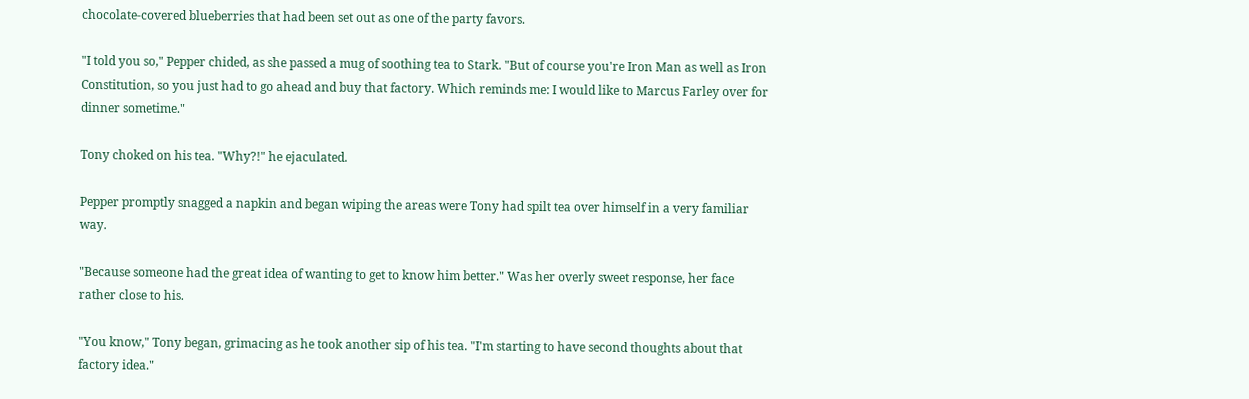chocolate-covered blueberries that had been set out as one of the party favors.

"I told you so," Pepper chided, as she passed a mug of soothing tea to Stark. "But of course you're Iron Man as well as Iron Constitution, so you just had to go ahead and buy that factory. Which reminds me: I would like to Marcus Farley over for dinner sometime."

Tony choked on his tea. "Why?!" he ejaculated.

Pepper promptly snagged a napkin and began wiping the areas were Tony had spilt tea over himself in a very familiar way.

"Because someone had the great idea of wanting to get to know him better." Was her overly sweet response, her face rather close to his.

"You know," Tony began, grimacing as he took another sip of his tea. "I'm starting to have second thoughts about that factory idea."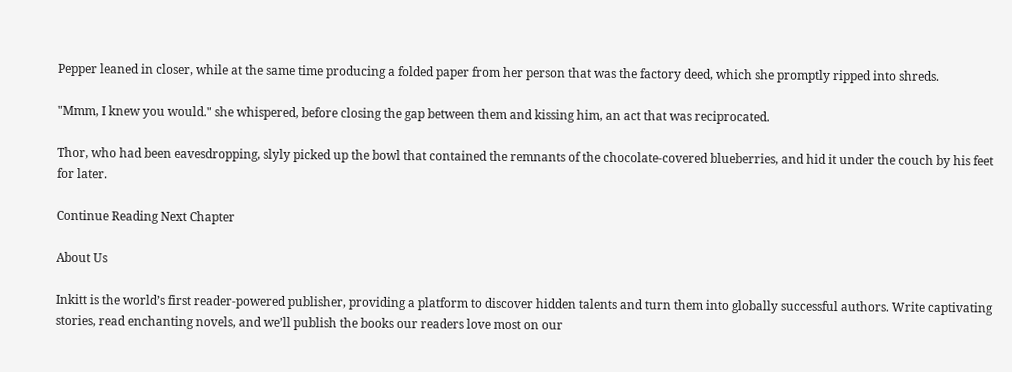Pepper leaned in closer, while at the same time producing a folded paper from her person that was the factory deed, which she promptly ripped into shreds.

"Mmm, I knew you would." she whispered, before closing the gap between them and kissing him, an act that was reciprocated.

Thor, who had been eavesdropping, slyly picked up the bowl that contained the remnants of the chocolate-covered blueberries, and hid it under the couch by his feet for later.

Continue Reading Next Chapter

About Us

Inkitt is the world’s first reader-powered publisher, providing a platform to discover hidden talents and turn them into globally successful authors. Write captivating stories, read enchanting novels, and we’ll publish the books our readers love most on our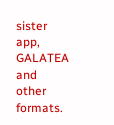sister app, GALATEA and other formats.